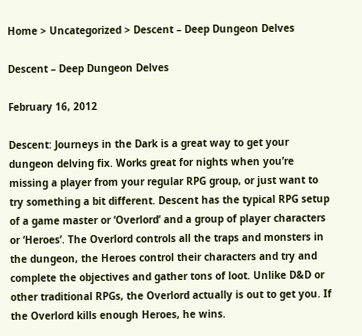Home > Uncategorized > Descent – Deep Dungeon Delves

Descent – Deep Dungeon Delves

February 16, 2012

Descent: Journeys in the Dark is a great way to get your dungeon delving fix. Works great for nights when you’re missing a player from your regular RPG group, or just want to try something a bit different. Descent has the typical RPG setup of a game master or ‘Overlord’ and a group of player characters or ‘Heroes’. The Overlord controls all the traps and monsters in the dungeon, the Heroes control their characters and try and complete the objectives and gather tons of loot. Unlike D&D or other traditional RPGs, the Overlord actually is out to get you. If the Overlord kills enough Heroes, he wins.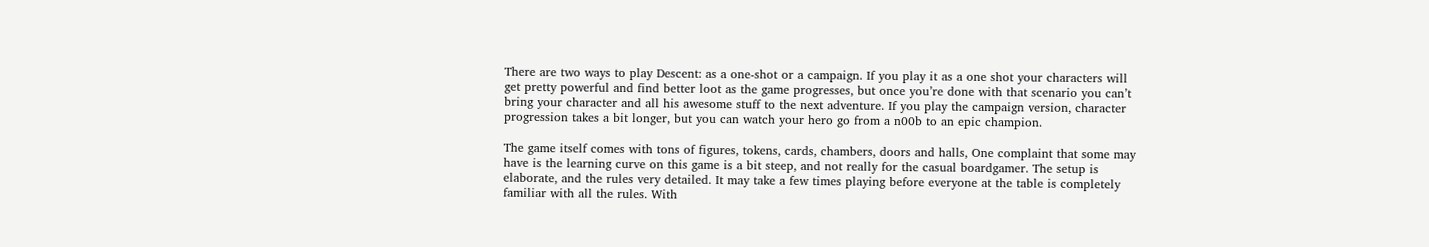There are two ways to play Descent: as a one-shot or a campaign. If you play it as a one shot your characters will get pretty powerful and find better loot as the game progresses, but once you’re done with that scenario you can’t bring your character and all his awesome stuff to the next adventure. If you play the campaign version, character progression takes a bit longer, but you can watch your hero go from a n00b to an epic champion.

The game itself comes with tons of figures, tokens, cards, chambers, doors and halls, One complaint that some may have is the learning curve on this game is a bit steep, and not really for the casual boardgamer. The setup is elaborate, and the rules very detailed. It may take a few times playing before everyone at the table is completely familiar with all the rules. With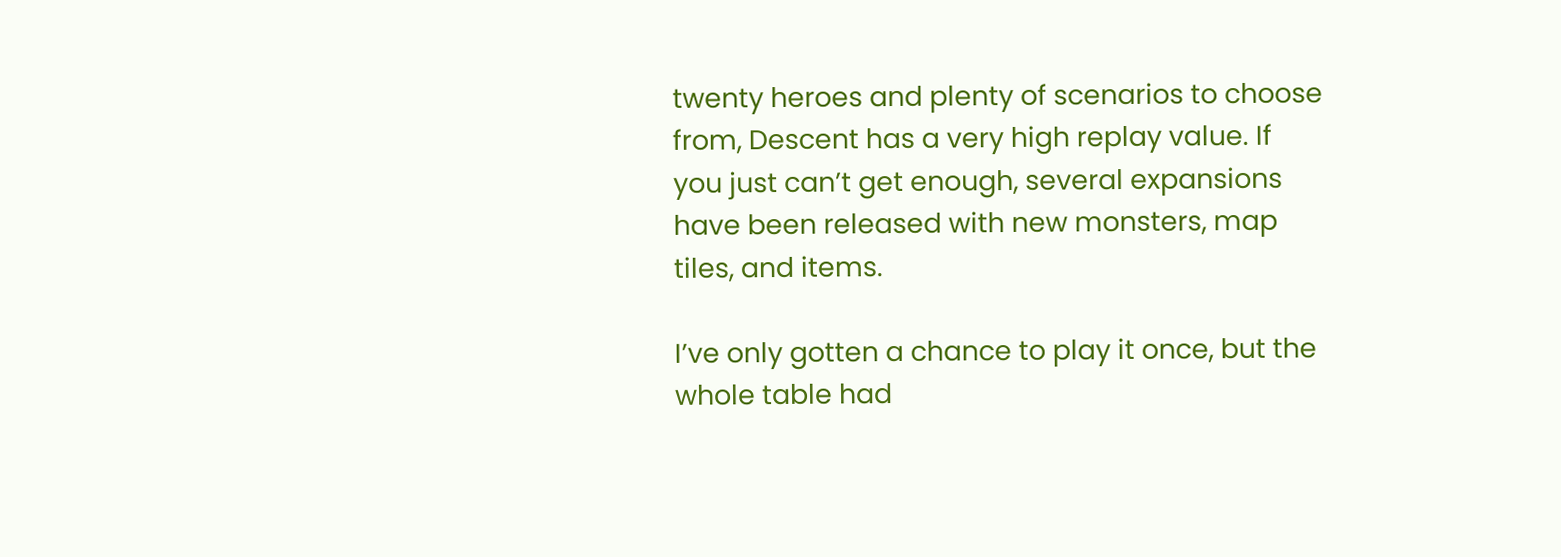twenty heroes and plenty of scenarios to choose from, Descent has a very high replay value. If you just can’t get enough, several expansions have been released with new monsters, map tiles, and items.

I’ve only gotten a chance to play it once, but the whole table had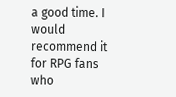a good time. I would recommend it for RPG fans who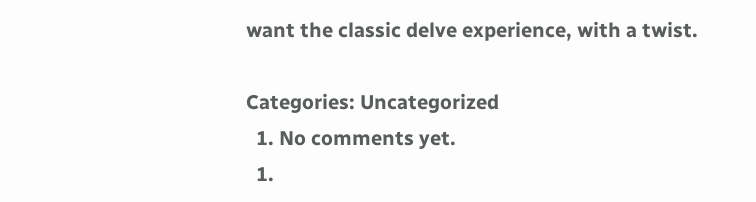want the classic delve experience, with a twist.

Categories: Uncategorized
  1. No comments yet.
  1.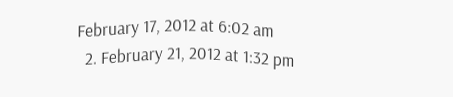February 17, 2012 at 6:02 am
  2. February 21, 2012 at 1:32 pm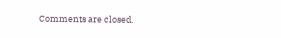Comments are closed.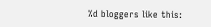%d bloggers like this: